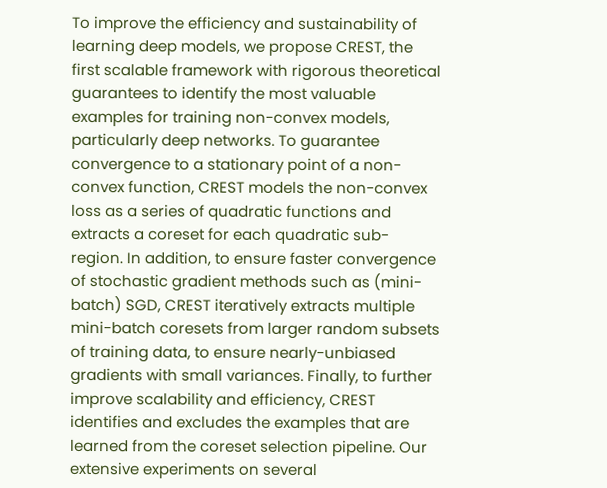To improve the efficiency and sustainability of learning deep models, we propose CREST, the first scalable framework with rigorous theoretical guarantees to identify the most valuable examples for training non-convex models, particularly deep networks. To guarantee convergence to a stationary point of a non-convex function, CREST models the non-convex loss as a series of quadratic functions and extracts a coreset for each quadratic sub-region. In addition, to ensure faster convergence of stochastic gradient methods such as (mini-batch) SGD, CREST iteratively extracts multiple mini-batch coresets from larger random subsets of training data, to ensure nearly-unbiased gradients with small variances. Finally, to further improve scalability and efficiency, CREST identifies and excludes the examples that are learned from the coreset selection pipeline. Our extensive experiments on several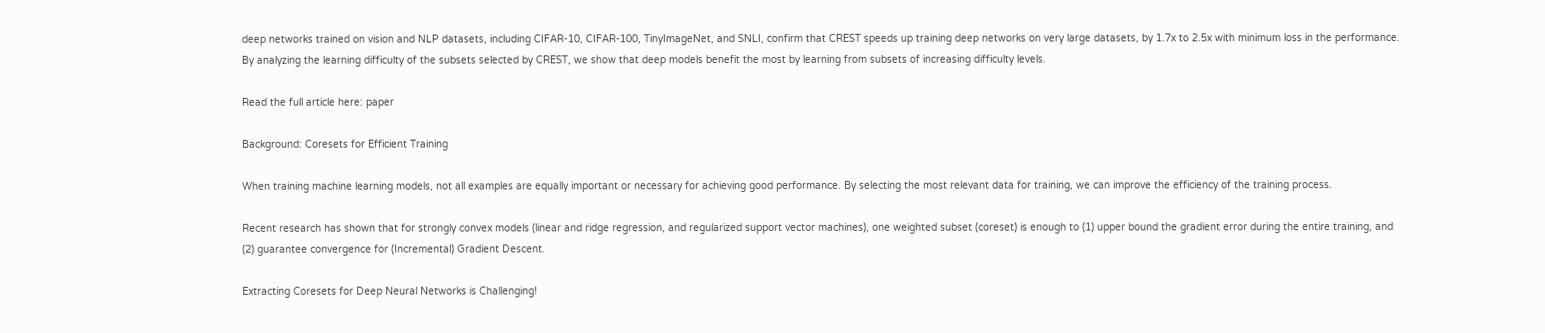deep networks trained on vision and NLP datasets, including CIFAR-10, CIFAR-100, TinyImageNet, and SNLI, confirm that CREST speeds up training deep networks on very large datasets, by 1.7x to 2.5x with minimum loss in the performance. By analyzing the learning difficulty of the subsets selected by CREST, we show that deep models benefit the most by learning from subsets of increasing difficulty levels.

Read the full article here: paper

Background: Coresets for Efficient Training

When training machine learning models, not all examples are equally important or necessary for achieving good performance. By selecting the most relevant data for training, we can improve the efficiency of the training process.

Recent research has shown that for strongly convex models (linear and ridge regression, and regularized support vector machines), one weighted subset (coreset) is enough to (1) upper bound the gradient error during the entire training, and (2) guarantee convergence for (Incremental) Gradient Descent.

Extracting Coresets for Deep Neural Networks is Challenging!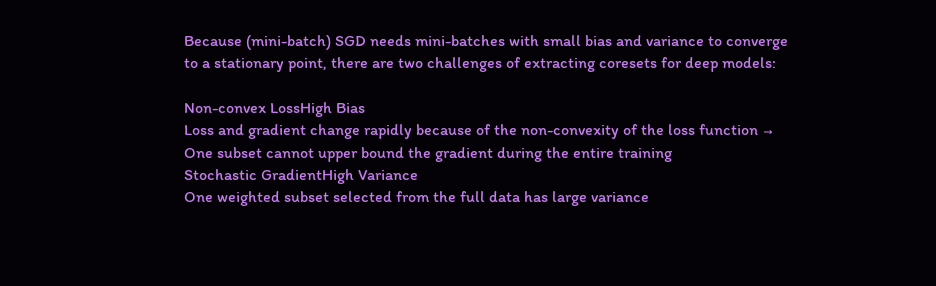Because (mini-batch) SGD needs mini-batches with small bias and variance to converge to a stationary point, there are two challenges of extracting coresets for deep models:

Non-convex LossHigh Bias
Loss and gradient change rapidly because of the non-convexity of the loss function → One subset cannot upper bound the gradient during the entire training
Stochastic GradientHigh Variance
One weighted subset selected from the full data has large variance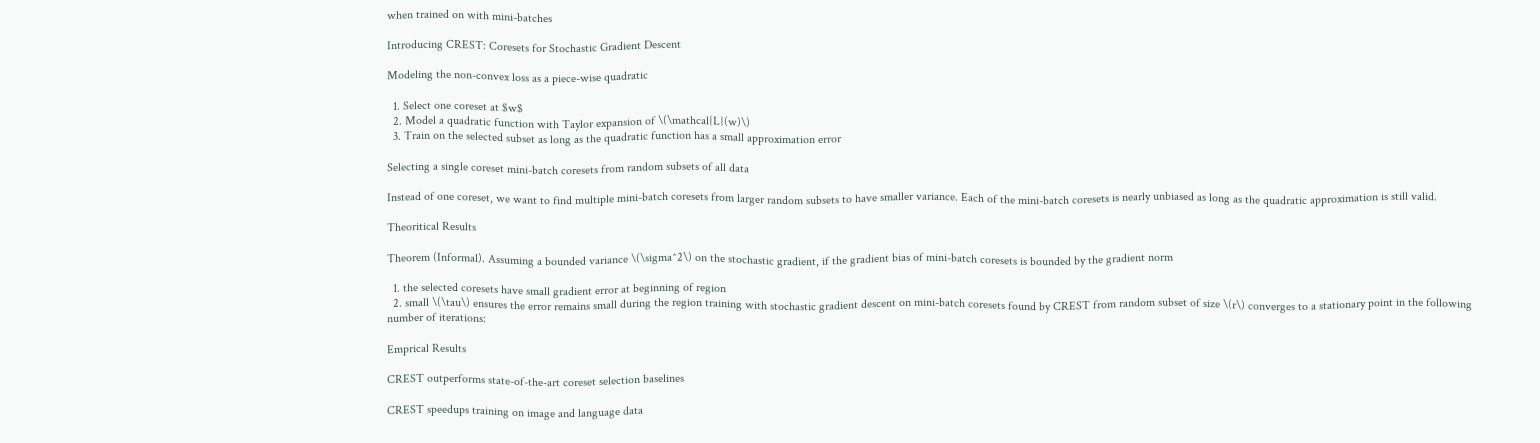when trained on with mini-batches

Introducing CREST: Coresets for Stochastic Gradient Descent

Modeling the non-convex loss as a piece-wise quadratic

  1. Select one coreset at $w$
  2. Model a quadratic function with Taylor expansion of \(\mathcal{L}(w)\)
  3. Train on the selected subset as long as the quadratic function has a small approximation error

Selecting a single coreset mini-batch coresets from random subsets of all data

Instead of one coreset, we want to find multiple mini-batch coresets from larger random subsets to have smaller variance. Each of the mini-batch coresets is nearly unbiased as long as the quadratic approximation is still valid.

Theoritical Results

Theorem (Informal). Assuming a bounded variance \(\sigma^2\) on the stochastic gradient, if the gradient bias of mini-batch coresets is bounded by the gradient norm

  1. the selected coresets have small gradient error at beginning of region
  2. small \(\tau\) ensures the error remains small during the region training with stochastic gradient descent on mini-batch coresets found by CREST from random subset of size \(r\) converges to a stationary point in the following number of iterations:

Emprical Results

CREST outperforms state-of-the-art coreset selection baselines

CREST speedups training on image and language data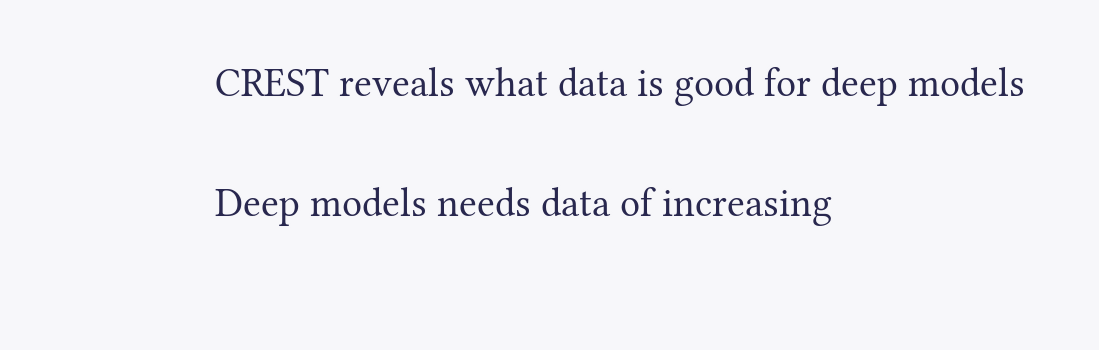CREST reveals what data is good for deep models

Deep models needs data of increasing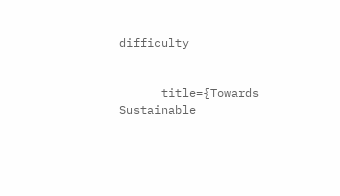difficulty


      title={Towards Sustainable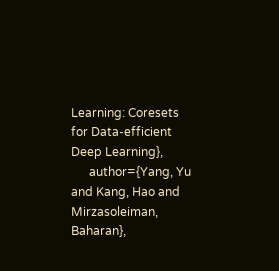Learning: Coresets for Data-efficient Deep Learning},
      author={Yang, Yu and Kang, Hao and Mirzasoleiman, Baharan},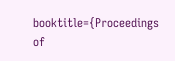booktitle={Proceedings of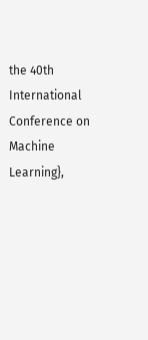the 40th International Conference on Machine Learning},